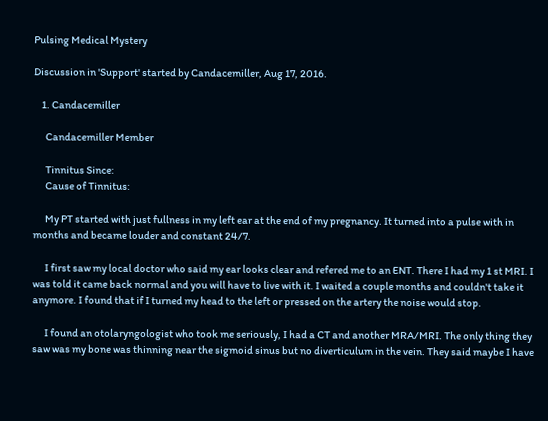Pulsing Medical Mystery

Discussion in 'Support' started by Candacemiller, Aug 17, 2016.

    1. Candacemiller

      Candacemiller Member

      Tinnitus Since:
      Cause of Tinnitus:

      My PT started with just fullness in my left ear at the end of my pregnancy. It turned into a pulse with in months and became louder and constant 24/7.

      I first saw my local doctor who said my ear looks clear and refered me to an ENT. There I had my 1 st MRI. I was told it came back normal and you will have to live with it. I waited a couple months and couldn't take it anymore. I found that if I turned my head to the left or pressed on the artery the noise would stop.

      I found an otolaryngologist who took me seriously, I had a CT and another MRA/MRI. The only thing they saw was my bone was thinning near the sigmoid sinus but no diverticulum in the vein. They said maybe I have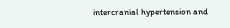intercranial hypertension and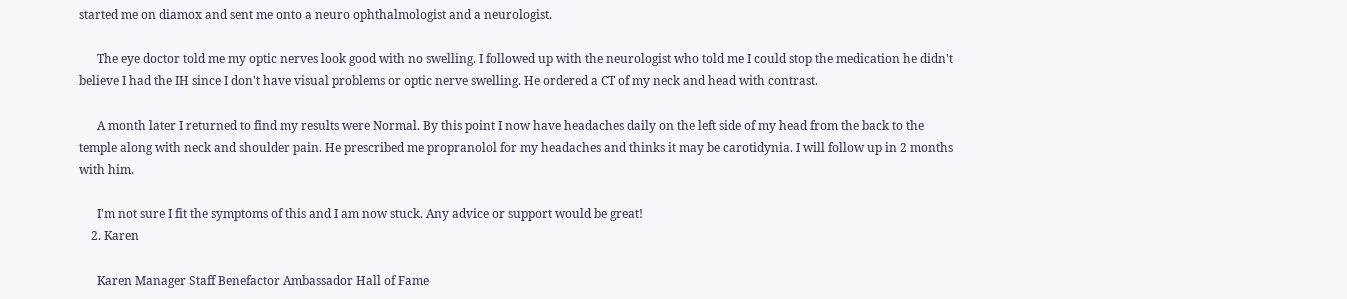started me on diamox and sent me onto a neuro ophthalmologist and a neurologist.

      The eye doctor told me my optic nerves look good with no swelling. I followed up with the neurologist who told me I could stop the medication he didn't believe I had the IH since I don't have visual problems or optic nerve swelling. He ordered a CT of my neck and head with contrast.

      A month later I returned to find my results were Normal. By this point I now have headaches daily on the left side of my head from the back to the temple along with neck and shoulder pain. He prescribed me propranolol for my headaches and thinks it may be carotidynia. I will follow up in 2 months with him.

      I'm not sure I fit the symptoms of this and I am now stuck. Any advice or support would be great!
    2. Karen

      Karen Manager Staff Benefactor Ambassador Hall of Fame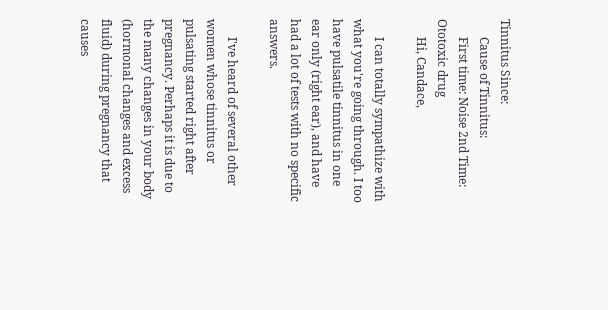Tinnitus Since:
      Cause of Tinnitus:
      First time: Noise 2nd Time: Ototoxic drug
      Hi, Candace,

      I can totally sympathize with what you're going through. I too have pulsatile tinnitus in one ear only (right ear), and have had a lot of tests with no specific answers.

      I've heard of several other women whose tinnitus or pulsating started right after pregnancy. Perhaps it is due to the many changes in your body (hormonal changes and excess fluid) during pregnancy that causes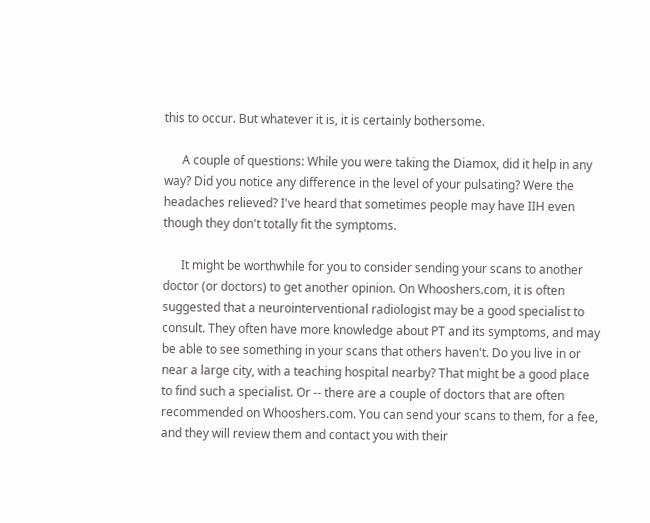this to occur. But whatever it is, it is certainly bothersome.

      A couple of questions: While you were taking the Diamox, did it help in any way? Did you notice any difference in the level of your pulsating? Were the headaches relieved? I've heard that sometimes people may have IIH even though they don't totally fit the symptoms.

      It might be worthwhile for you to consider sending your scans to another doctor (or doctors) to get another opinion. On Whooshers.com, it is often suggested that a neurointerventional radiologist may be a good specialist to consult. They often have more knowledge about PT and its symptoms, and may be able to see something in your scans that others haven't. Do you live in or near a large city, with a teaching hospital nearby? That might be a good place to find such a specialist. Or -- there are a couple of doctors that are often recommended on Whooshers.com. You can send your scans to them, for a fee, and they will review them and contact you with their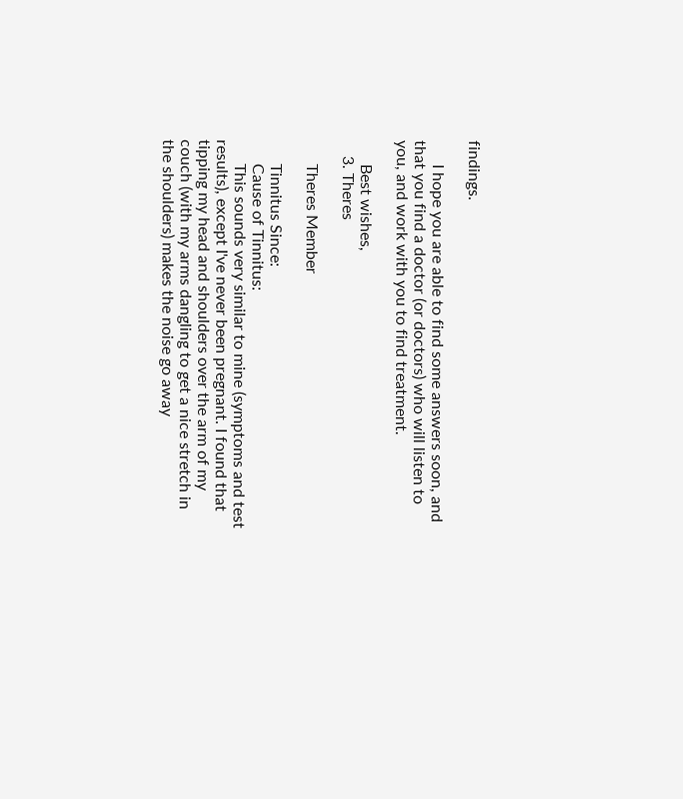findings.

      I hope you are able to find some answers soon, and that you find a doctor (or doctors) who will listen to you, and work with you to find treatment.

      Best wishes,
    3. Theres

      Theres Member

      Tinnitus Since:
      Cause of Tinnitus:
      This sounds very similar to mine (symptoms and test results), except I've never been pregnant. I found that tipping my head and shoulders over the arm of my couch (with my arms dangling to get a nice stretch in the shoulders) makes the noise go away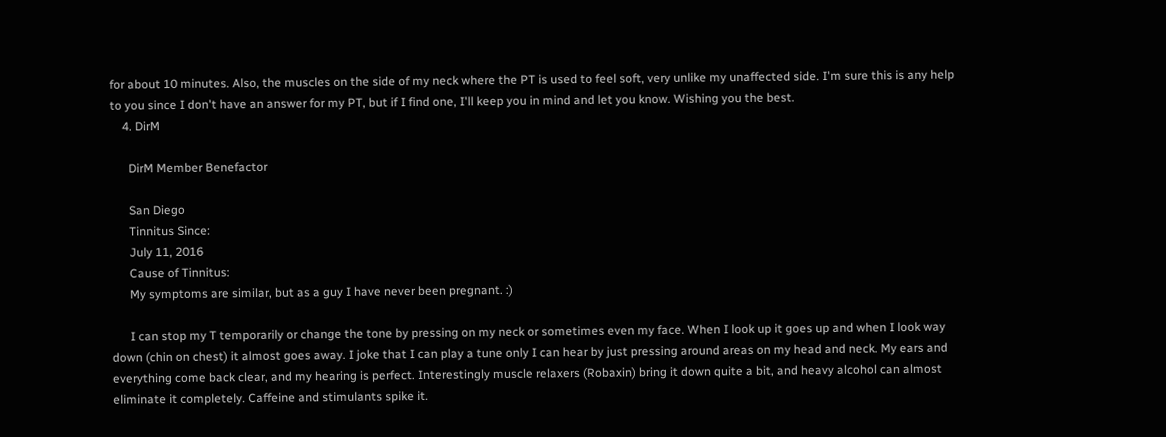for about 10 minutes. Also, the muscles on the side of my neck where the PT is used to feel soft, very unlike my unaffected side. I'm sure this is any help to you since I don't have an answer for my PT, but if I find one, I'll keep you in mind and let you know. Wishing you the best.
    4. DirM

      DirM Member Benefactor

      San Diego
      Tinnitus Since:
      July 11, 2016
      Cause of Tinnitus:
      My symptoms are similar, but as a guy I have never been pregnant. :)

      I can stop my T temporarily or change the tone by pressing on my neck or sometimes even my face. When I look up it goes up and when I look way down (chin on chest) it almost goes away. I joke that I can play a tune only I can hear by just pressing around areas on my head and neck. My ears and everything come back clear, and my hearing is perfect. Interestingly muscle relaxers (Robaxin) bring it down quite a bit, and heavy alcohol can almost eliminate it completely. Caffeine and stimulants spike it.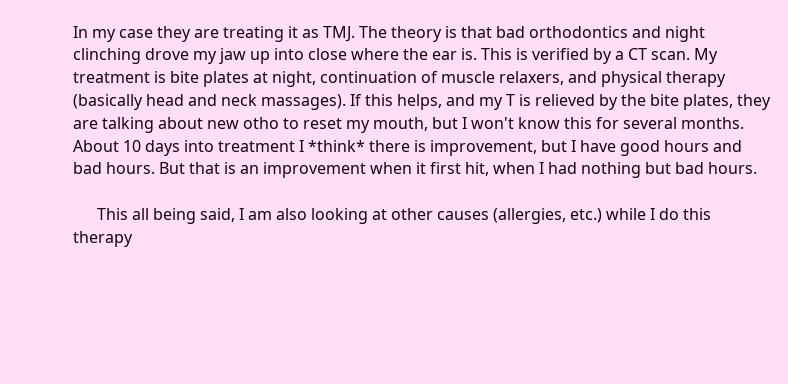In my case they are treating it as TMJ. The theory is that bad orthodontics and night clinching drove my jaw up into close where the ear is. This is verified by a CT scan. My treatment is bite plates at night, continuation of muscle relaxers, and physical therapy (basically head and neck massages). If this helps, and my T is relieved by the bite plates, they are talking about new otho to reset my mouth, but I won't know this for several months. About 10 days into treatment I *think* there is improvement, but I have good hours and bad hours. But that is an improvement when it first hit, when I had nothing but bad hours.

      This all being said, I am also looking at other causes (allergies, etc.) while I do this therapy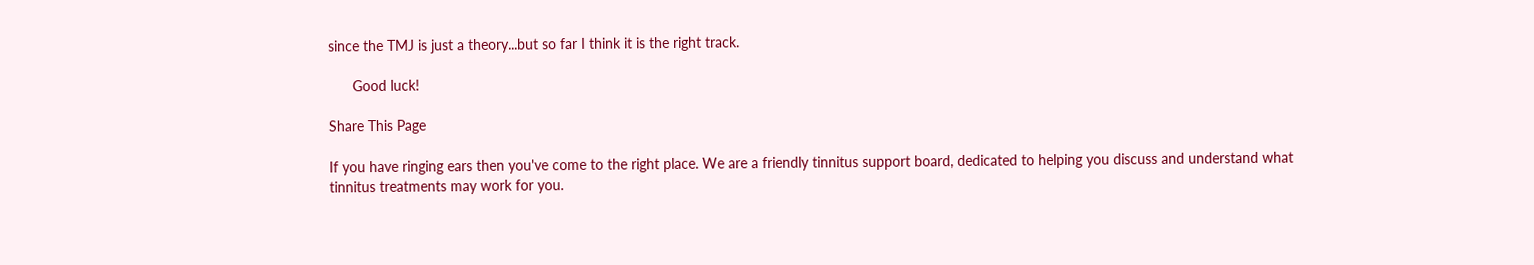since the TMJ is just a theory...but so far I think it is the right track.

      Good luck!

Share This Page

If you have ringing ears then you've come to the right place. We are a friendly tinnitus support board, dedicated to helping you discuss and understand what tinnitus treatments may work for you.